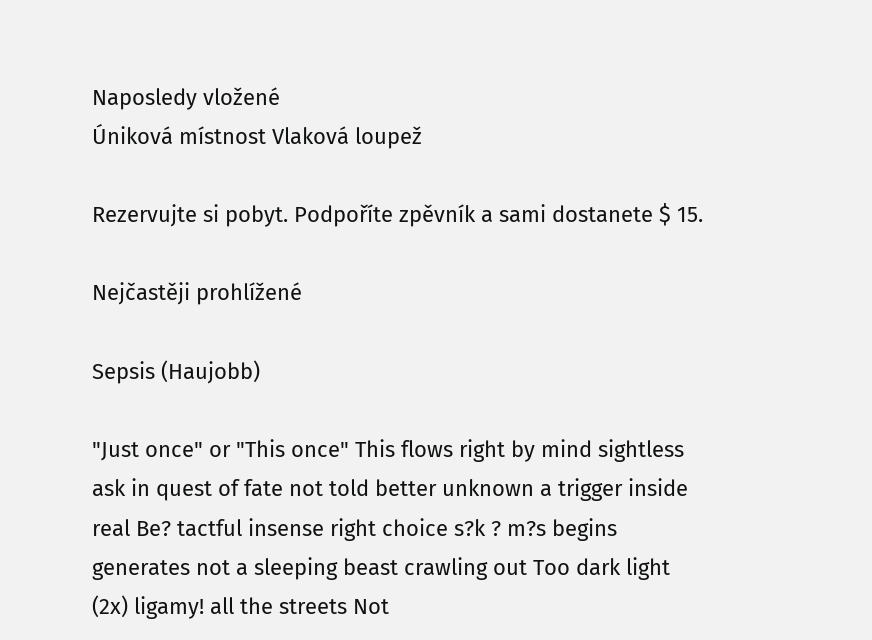Naposledy vložené
Úniková místnost Vlaková loupež

Rezervujte si pobyt. Podpoříte zpěvník a sami dostanete $ 15.

Nejčastěji prohlížené

Sepsis (Haujobb)

"Just once" or "This once" This flows right by mind sightless ask in quest of fate not told better unknown a trigger inside real Be? tactful insense right choice s?k ? m?s begins generates not a sleeping beast crawling out Too dark light (2x) ligamy! all the streets Not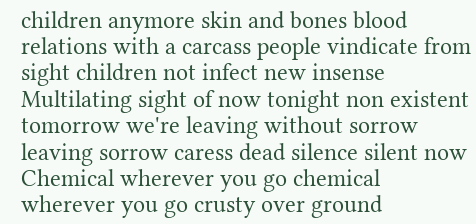children anymore skin and bones blood relations with a carcass people vindicate from sight children not infect new insense Multilating sight of now tonight non existent tomorrow we're leaving without sorrow leaving sorrow caress dead silence silent now Chemical wherever you go chemical wherever you go crusty over ground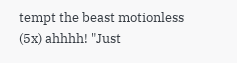tempt the beast motionless (5x) ahhhh! "Just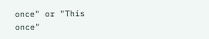once" or "This once"